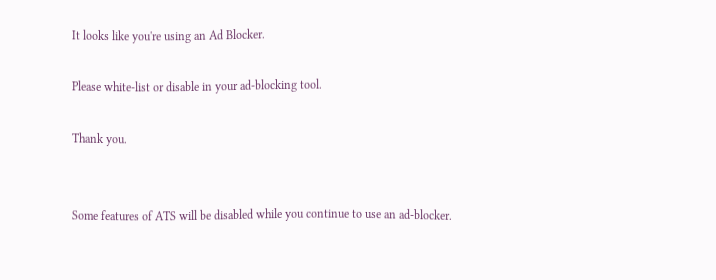It looks like you're using an Ad Blocker.

Please white-list or disable in your ad-blocking tool.

Thank you.


Some features of ATS will be disabled while you continue to use an ad-blocker.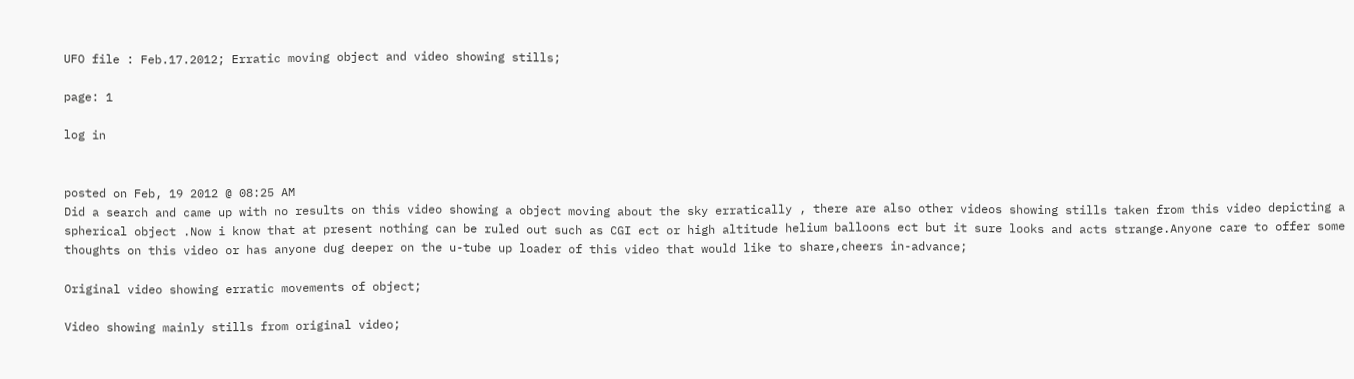UFO file : Feb.17.2012; Erratic moving object and video showing stills;

page: 1

log in


posted on Feb, 19 2012 @ 08:25 AM
Did a search and came up with no results on this video showing a object moving about the sky erratically , there are also other videos showing stills taken from this video depicting a spherical object .Now i know that at present nothing can be ruled out such as CGI ect or high altitude helium balloons ect but it sure looks and acts strange.Anyone care to offer some thoughts on this video or has anyone dug deeper on the u-tube up loader of this video that would like to share,cheers in-advance;

Original video showing erratic movements of object;

Video showing mainly stills from original video;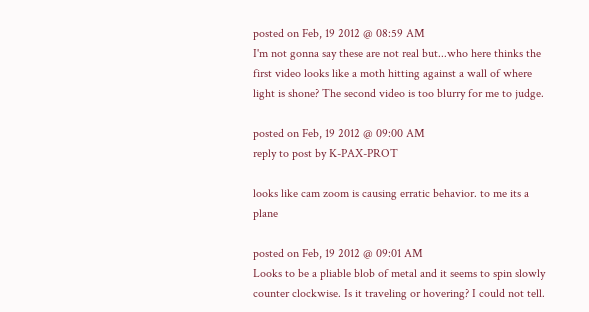posted on Feb, 19 2012 @ 08:59 AM
I'm not gonna say these are not real but...who here thinks the first video looks like a moth hitting against a wall of where light is shone? The second video is too blurry for me to judge.

posted on Feb, 19 2012 @ 09:00 AM
reply to post by K-PAX-PROT

looks like cam zoom is causing erratic behavior. to me its a plane

posted on Feb, 19 2012 @ 09:01 AM
Looks to be a pliable blob of metal and it seems to spin slowly counter clockwise. Is it traveling or hovering? I could not tell.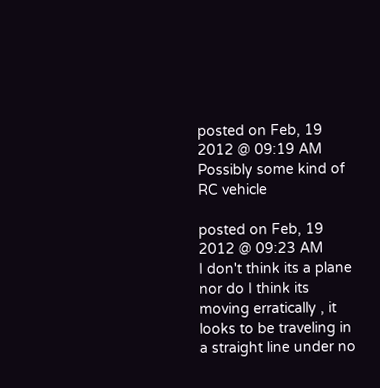posted on Feb, 19 2012 @ 09:19 AM
Possibly some kind of RC vehicle

posted on Feb, 19 2012 @ 09:23 AM
I don't think its a plane nor do I think its moving erratically , it looks to be traveling in a straight line under no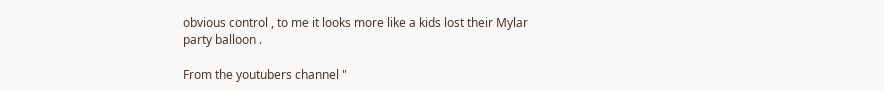obvious control , to me it looks more like a kids lost their Mylar party balloon .

From the youtubers channel "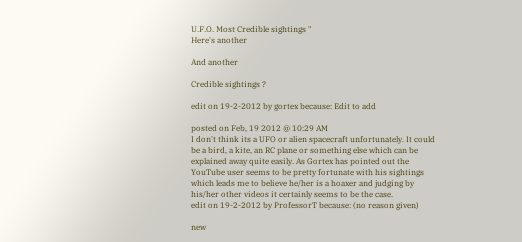U.F.O. Most Credible sightings "
Here's another

And another

Credible sightings ?

edit on 19-2-2012 by gortex because: Edit to add

posted on Feb, 19 2012 @ 10:29 AM
I don't think its a UFO or alien spacecraft unfortunately. It could be a bird, a kite, an RC plane or something else which can be explained away quite easily. As Gortex has pointed out the YouTube user seems to be pretty fortunate with his sightings which leads me to believe he/her is a hoaxer and judging by his/her other videos it certainly seems to be the case.
edit on 19-2-2012 by ProfessorT because: (no reason given)

new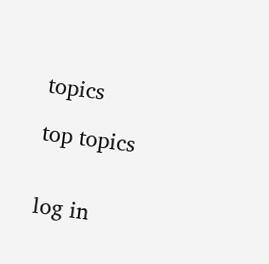topics

top topics


log in